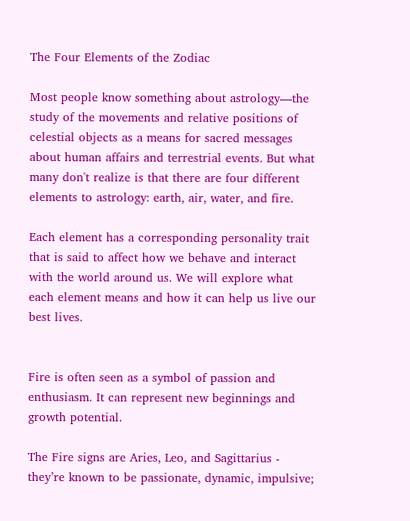The Four Elements of the Zodiac

Most people know something about astrology—the study of the movements and relative positions of celestial objects as a means for sacred messages about human affairs and terrestrial events. But what many don't realize is that there are four different elements to astrology: earth, air, water, and fire.

Each element has a corresponding personality trait that is said to affect how we behave and interact with the world around us. We will explore what each element means and how it can help us live our best lives.


Fire is often seen as a symbol of passion and enthusiasm. It can represent new beginnings and growth potential.

The Fire signs are Aries, Leo, and Sagittarius - they’re known to be passionate, dynamic, impulsive;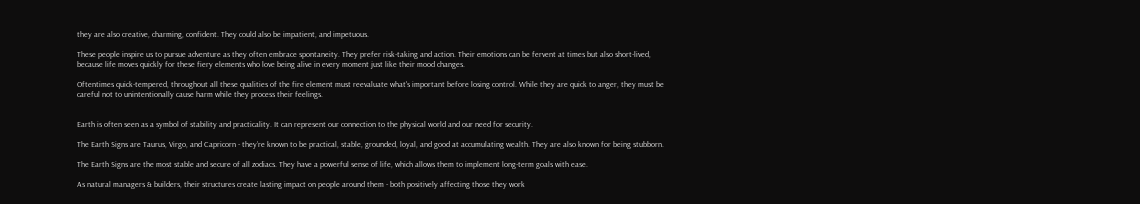they are also creative, charming, confident. They could also be impatient, and impetuous.

These people inspire us to pursue adventure as they often embrace spontaneity. They prefer risk-taking and action. Their emotions can be fervent at times but also short-lived, because life moves quickly for these fiery elements who love being alive in every moment just like their mood changes.

Oftentimes quick-tempered, throughout all these qualities of the fire element must reevaluate what's important before losing control. While they are quick to anger, they must be careful not to unintentionally cause harm while they process their feelings.


Earth is often seen as a symbol of stability and practicality. It can represent our connection to the physical world and our need for security.

The Earth Signs are Taurus, Virgo, and Capricorn - they’re known to be practical, stable, grounded, loyal, and good at accumulating wealth. They are also known for being stubborn.

The Earth Signs are the most stable and secure of all zodiacs. They have a powerful sense of life, which allows them to implement long-term goals with ease.

As natural managers & builders, their structures create lasting impact on people around them - both positively affecting those they work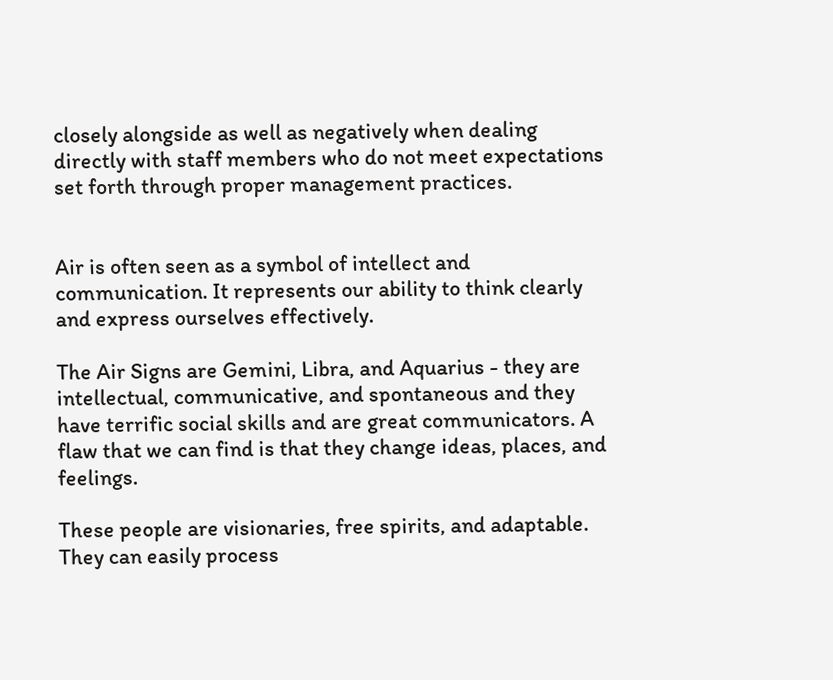closely alongside as well as negatively when dealing directly with staff members who do not meet expectations set forth through proper management practices.


Air is often seen as a symbol of intellect and communication. It represents our ability to think clearly and express ourselves effectively.

The Air Signs are Gemini, Libra, and Aquarius - they are intellectual, communicative, and spontaneous and they have terrific social skills and are great communicators. A flaw that we can find is that they change ideas, places, and feelings.

These people are visionaries, free spirits, and adaptable. They can easily process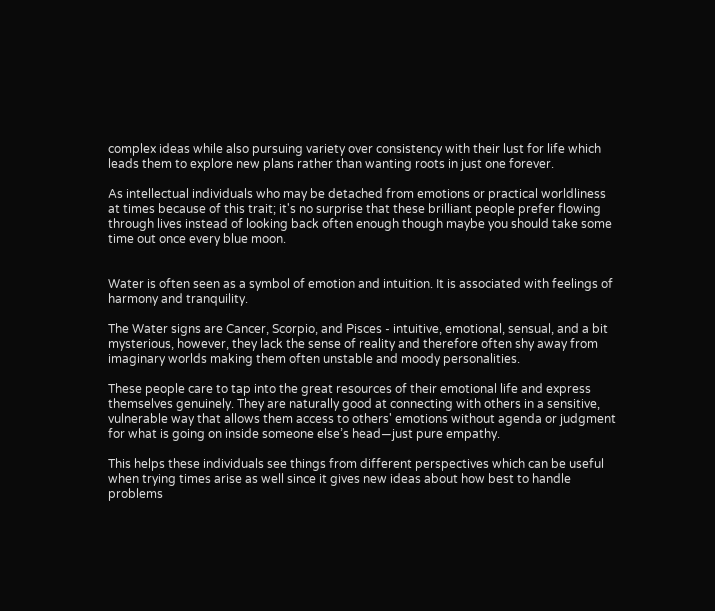complex ideas while also pursuing variety over consistency with their lust for life which leads them to explore new plans rather than wanting roots in just one forever.

As intellectual individuals who may be detached from emotions or practical worldliness at times because of this trait; it's no surprise that these brilliant people prefer flowing through lives instead of looking back often enough though maybe you should take some time out once every blue moon.


Water is often seen as a symbol of emotion and intuition. It is associated with feelings of harmony and tranquility.

The Water signs are Cancer, Scorpio, and Pisces - intuitive, emotional, sensual, and a bit mysterious, however, they lack the sense of reality and therefore often shy away from imaginary worlds making them often unstable and moody personalities.

These people care to tap into the great resources of their emotional life and express themselves genuinely. They are naturally good at connecting with others in a sensitive, vulnerable way that allows them access to others' emotions without agenda or judgment for what is going on inside someone else’s head—just pure empathy.

This helps these individuals see things from different perspectives which can be useful when trying times arise as well since it gives new ideas about how best to handle problems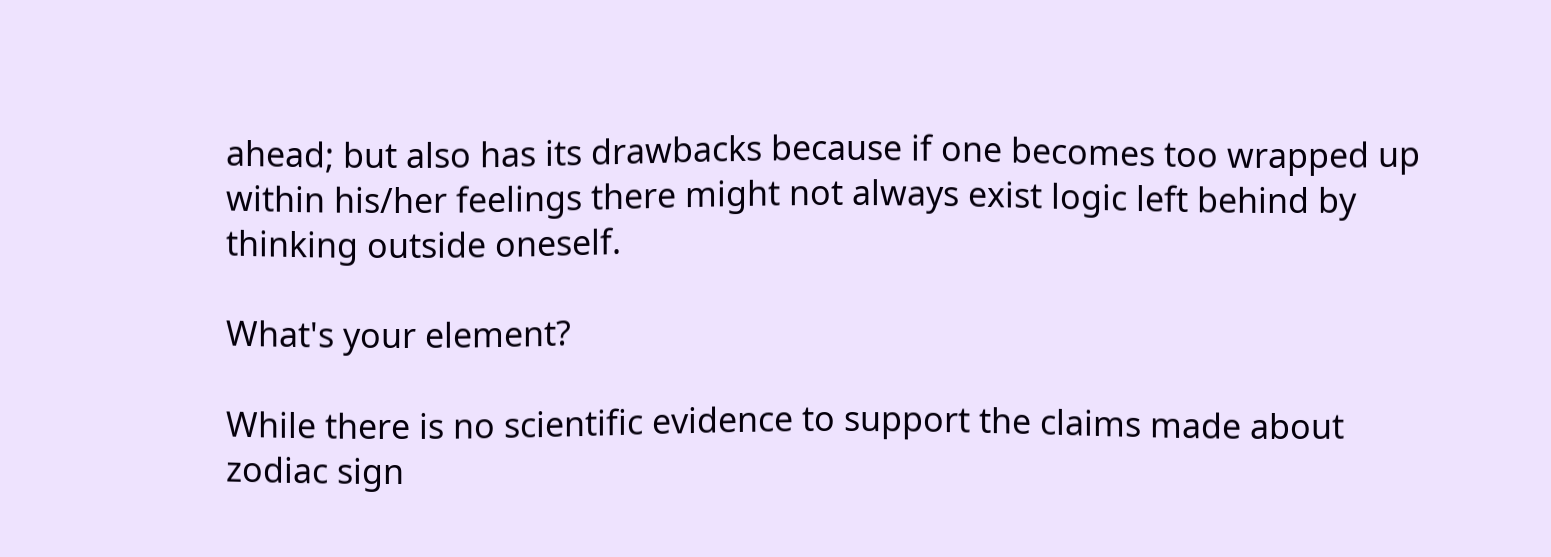ahead; but also has its drawbacks because if one becomes too wrapped up within his/her feelings there might not always exist logic left behind by thinking outside oneself.

What's your element?

While there is no scientific evidence to support the claims made about zodiac sign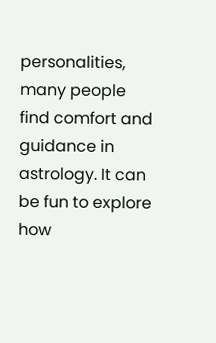personalities, many people find comfort and guidance in astrology. It can be fun to explore how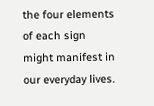the four elements of each sign might manifest in our everyday lives.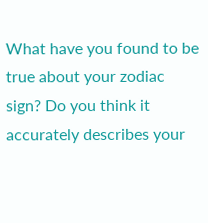What have you found to be true about your zodiac sign? Do you think it accurately describes your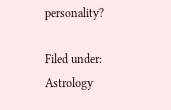personality?

Filed under: Astrology